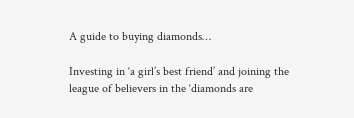A guide to buying diamonds…

Investing in ‘a girl’s best friend’ and joining the league of believers in the ‘diamonds are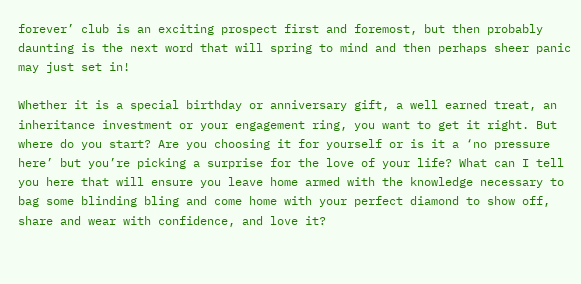forever’ club is an exciting prospect first and foremost, but then probably daunting is the next word that will spring to mind and then perhaps sheer panic may just set in!

Whether it is a special birthday or anniversary gift, a well earned treat, an inheritance investment or your engagement ring, you want to get it right. But where do you start? Are you choosing it for yourself or is it a ‘no pressure here’ but you’re picking a surprise for the love of your life? What can I tell you here that will ensure you leave home armed with the knowledge necessary to bag some blinding bling and come home with your perfect diamond to show off, share and wear with confidence, and love it?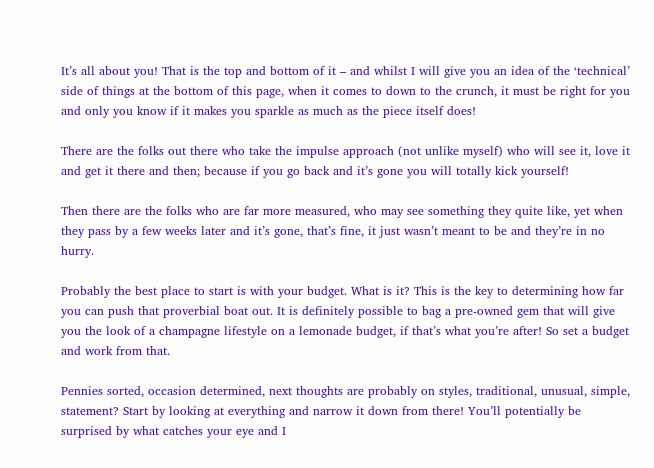It’s all about you! That is the top and bottom of it – and whilst I will give you an idea of the ‘technical’ side of things at the bottom of this page, when it comes to down to the crunch, it must be right for you and only you know if it makes you sparkle as much as the piece itself does!

There are the folks out there who take the impulse approach (not unlike myself) who will see it, love it and get it there and then; because if you go back and it’s gone you will totally kick yourself!

Then there are the folks who are far more measured, who may see something they quite like, yet when they pass by a few weeks later and it’s gone, that’s fine, it just wasn’t meant to be and they’re in no hurry.

Probably the best place to start is with your budget. What is it? This is the key to determining how far you can push that proverbial boat out. It is definitely possible to bag a pre-owned gem that will give you the look of a champagne lifestyle on a lemonade budget, if that’s what you’re after! So set a budget and work from that.

Pennies sorted, occasion determined, next thoughts are probably on styles, traditional, unusual, simple, statement? Start by looking at everything and narrow it down from there! You’ll potentially be surprised by what catches your eye and I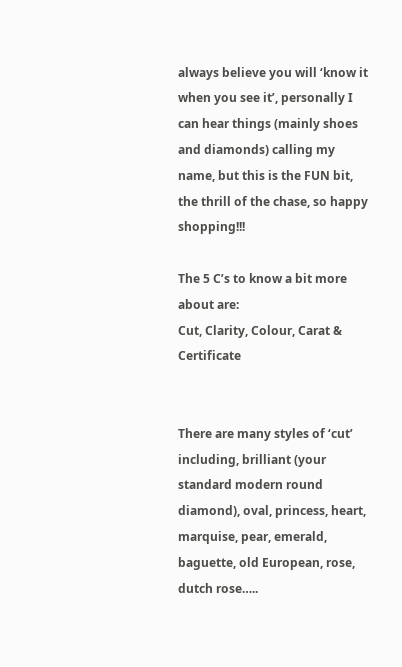always believe you will ‘know it when you see it’, personally I can hear things (mainly shoes and diamonds) calling my name, but this is the FUN bit, the thrill of the chase, so happy shopping!!!

The 5 C’s to know a bit more about are:
Cut, Clarity, Colour, Carat & Certificate


There are many styles of ‘cut’ including, brilliant (your standard modern round diamond), oval, princess, heart, marquise, pear, emerald, baguette, old European, rose, dutch rose…..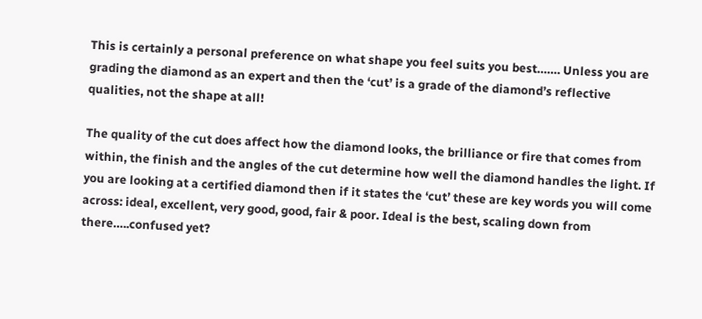This is certainly a personal preference on what shape you feel suits you best……. Unless you are grading the diamond as an expert and then the ‘cut’ is a grade of the diamond’s reflective qualities, not the shape at all!

The quality of the cut does affect how the diamond looks, the brilliance or fire that comes from within, the finish and the angles of the cut determine how well the diamond handles the light. If you are looking at a certified diamond then if it states the ‘cut’ these are key words you will come across: ideal, excellent, very good, good, fair & poor. Ideal is the best, scaling down from there…..confused yet?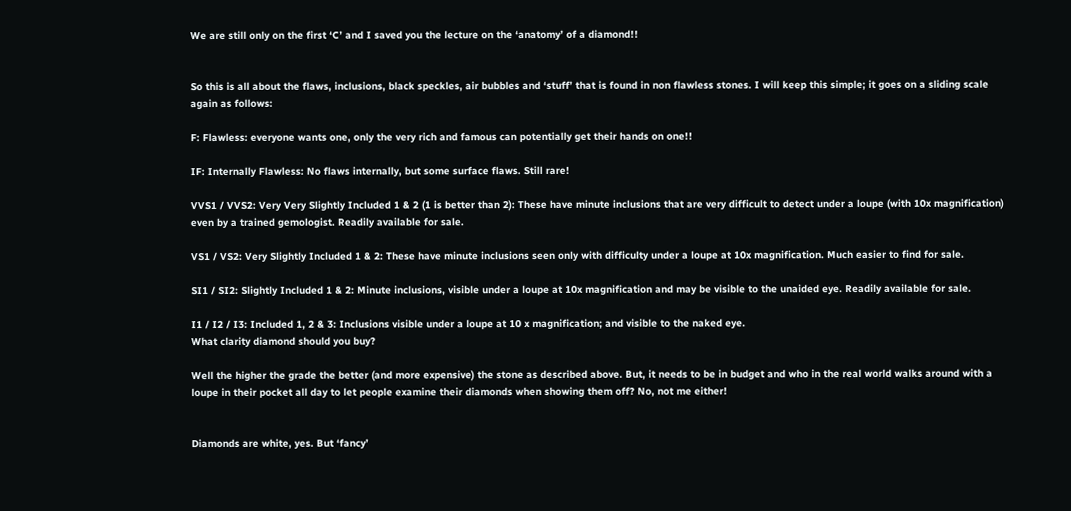We are still only on the first ‘C’ and I saved you the lecture on the ‘anatomy’ of a diamond!!


So this is all about the flaws, inclusions, black speckles, air bubbles and ‘stuff’ that is found in non flawless stones. I will keep this simple; it goes on a sliding scale again as follows:

F: Flawless: everyone wants one, only the very rich and famous can potentially get their hands on one!!

IF: Internally Flawless: No flaws internally, but some surface flaws. Still rare!

VVS1 / VVS2: Very Very Slightly Included 1 & 2 (1 is better than 2): These have minute inclusions that are very difficult to detect under a loupe (with 10x magnification) even by a trained gemologist. Readily available for sale.

VS1 / VS2: Very Slightly Included 1 & 2: These have minute inclusions seen only with difficulty under a loupe at 10x magnification. Much easier to find for sale.

SI1 / SI2: Slightly Included 1 & 2: Minute inclusions, visible under a loupe at 10x magnification and may be visible to the unaided eye. Readily available for sale.

I1 / I2 / I3: Included 1, 2 & 3: Inclusions visible under a loupe at 10 x magnification; and visible to the naked eye.
What clarity diamond should you buy?

Well the higher the grade the better (and more expensive) the stone as described above. But, it needs to be in budget and who in the real world walks around with a loupe in their pocket all day to let people examine their diamonds when showing them off? No, not me either!


Diamonds are white, yes. But ‘fancy’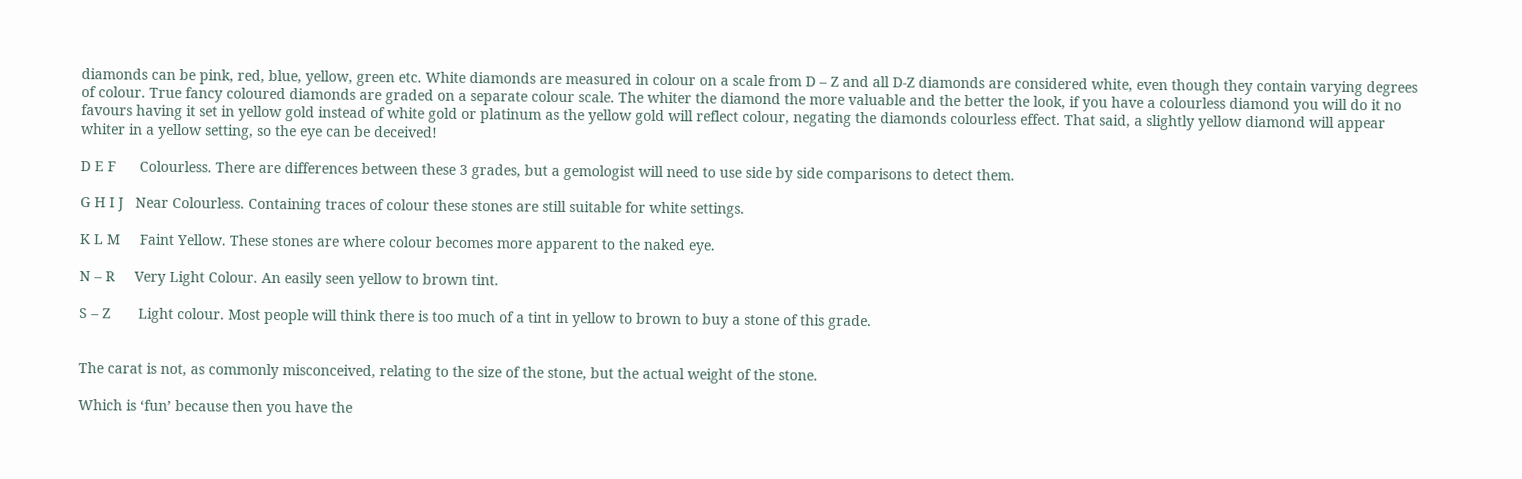diamonds can be pink, red, blue, yellow, green etc. White diamonds are measured in colour on a scale from D – Z and all D-Z diamonds are considered white, even though they contain varying degrees of colour. True fancy coloured diamonds are graded on a separate colour scale. The whiter the diamond the more valuable and the better the look, if you have a colourless diamond you will do it no favours having it set in yellow gold instead of white gold or platinum as the yellow gold will reflect colour, negating the diamonds colourless effect. That said, a slightly yellow diamond will appear whiter in a yellow setting, so the eye can be deceived!

D E F      Colourless. There are differences between these 3 grades, but a gemologist will need to use side by side comparisons to detect them.

G H I J   Near Colourless. Containing traces of colour these stones are still suitable for white settings.

K L M     Faint Yellow. These stones are where colour becomes more apparent to the naked eye.

N – R     Very Light Colour. An easily seen yellow to brown tint.

S – Z       Light colour. Most people will think there is too much of a tint in yellow to brown to buy a stone of this grade.


The carat is not, as commonly misconceived, relating to the size of the stone, but the actual weight of the stone.

Which is ‘fun’ because then you have the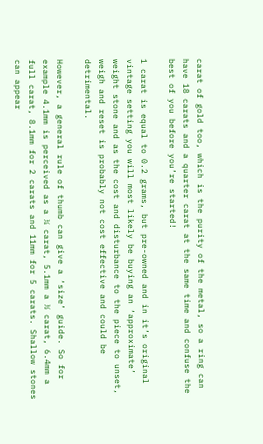carat of gold too, which is the purity of the metal, so a ring can have 18 carats and a quarter carat at the same time and confuse the best of you before you’re started!

1 carat is equal to 0.2 grams, but pre-owned and in it’s original vintage setting you will most likely be buying an ‘approximate’ weight stone and as the cost and disturbance to the piece to unset, weigh and reset is probably not cost effective and could be detrimental.

However, a general rule of thumb can give a ‘size’ guide. So for example 4.1mm is perceived as a ¼ carat, 5.1mm a ½ carat, 6.4mm a full carat, 8.1mm for 2 carats and 11mm for 5 carats. Shallow stones can appear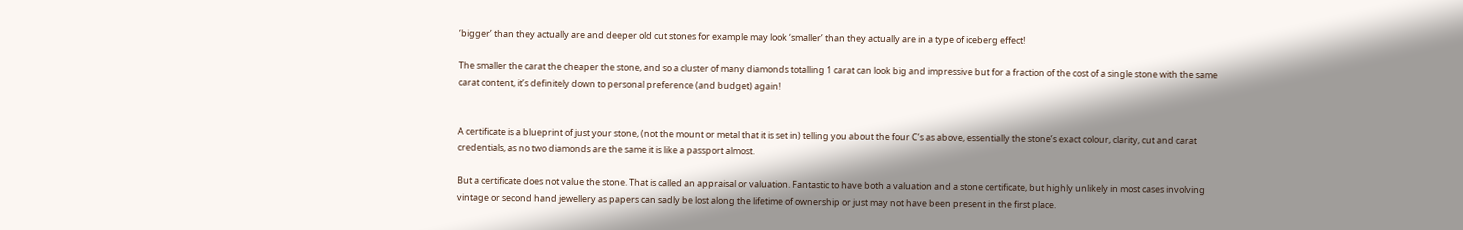‘bigger’ than they actually are and deeper old cut stones for example may look ‘smaller’ than they actually are in a type of iceberg effect!

The smaller the carat the cheaper the stone, and so a cluster of many diamonds totalling 1 carat can look big and impressive but for a fraction of the cost of a single stone with the same carat content, it’s definitely down to personal preference (and budget) again!


A certificate is a blueprint of just your stone, (not the mount or metal that it is set in) telling you about the four C’s as above, essentially the stone’s exact colour, clarity, cut and carat credentials, as no two diamonds are the same it is like a passport almost.

But a certificate does not value the stone. That is called an appraisal or valuation. Fantastic to have both a valuation and a stone certificate, but highly unlikely in most cases involving vintage or second hand jewellery as papers can sadly be lost along the lifetime of ownership or just may not have been present in the first place.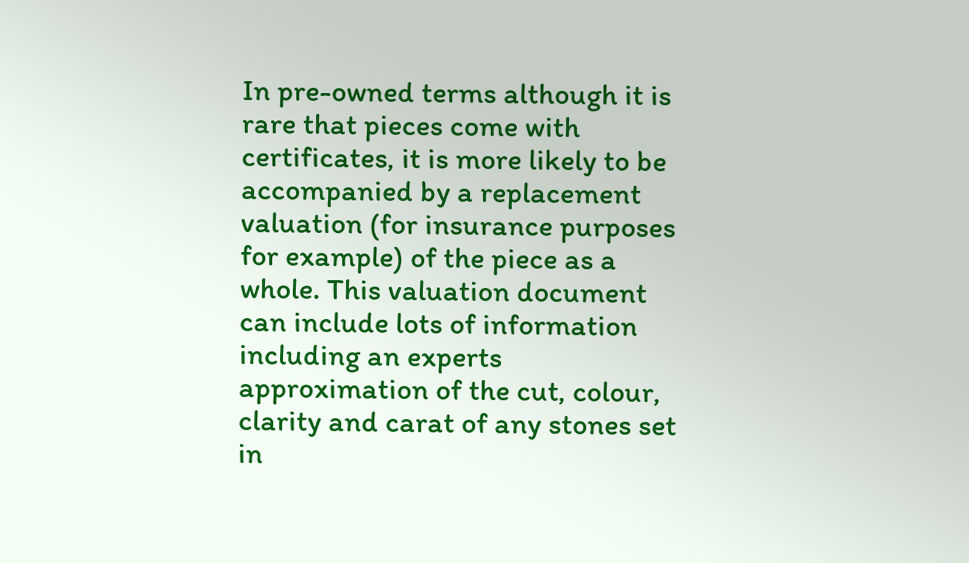In pre-owned terms although it is rare that pieces come with certificates, it is more likely to be accompanied by a replacement valuation (for insurance purposes for example) of the piece as a whole. This valuation document can include lots of information including an experts approximation of the cut, colour, clarity and carat of any stones set in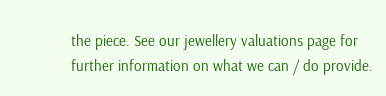the piece. See our jewellery valuations page for further information on what we can / do provide.